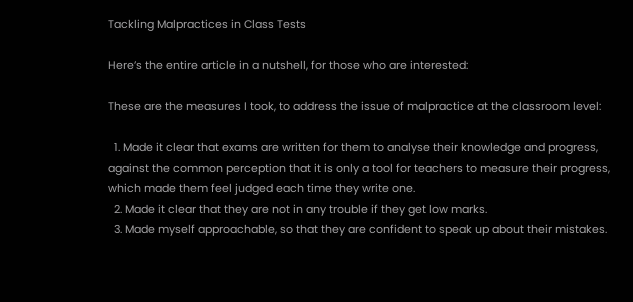Tackling Malpractices in Class Tests

Here’s the entire article in a nutshell, for those who are interested:

These are the measures I took, to address the issue of malpractice at the classroom level:

  1. Made it clear that exams are written for them to analyse their knowledge and progress, against the common perception that it is only a tool for teachers to measure their progress, which made them feel judged each time they write one.
  2. Made it clear that they are not in any trouble if they get low marks.
  3. Made myself approachable, so that they are confident to speak up about their mistakes.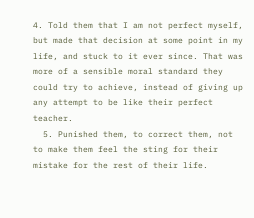4. Told them that I am not perfect myself, but made that decision at some point in my life, and stuck to it ever since. That was more of a sensible moral standard they could try to achieve, instead of giving up any attempt to be like their perfect teacher.
  5. Punished them, to correct them, not to make them feel the sting for their mistake for the rest of their life.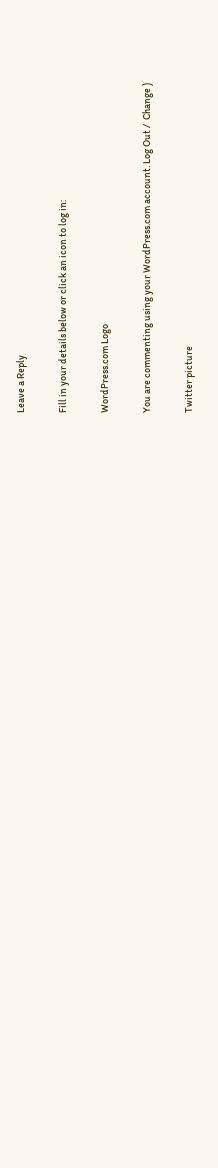Leave a Reply

Fill in your details below or click an icon to log in:

WordPress.com Logo

You are commenting using your WordPress.com account. Log Out /  Change )

Twitter picture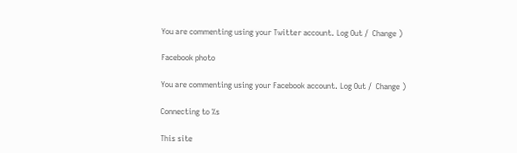You are commenting using your Twitter account. Log Out /  Change )

Facebook photo

You are commenting using your Facebook account. Log Out /  Change )

Connecting to %s

This site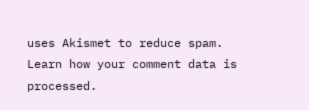uses Akismet to reduce spam. Learn how your comment data is processed.